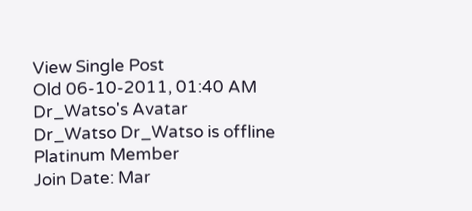View Single Post
Old 06-10-2011, 01:40 AM
Dr_Watso's Avatar
Dr_Watso Dr_Watso is offline
Platinum Member
Join Date: Mar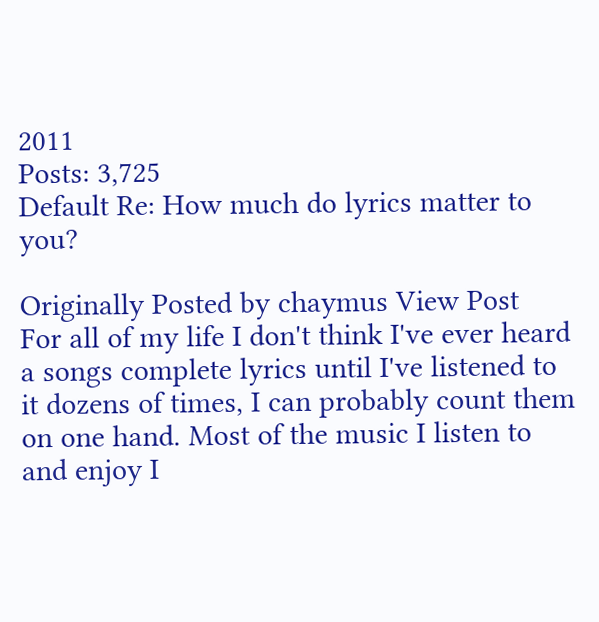2011
Posts: 3,725
Default Re: How much do lyrics matter to you?

Originally Posted by chaymus View Post
For all of my life I don't think I've ever heard a songs complete lyrics until I've listened to it dozens of times, I can probably count them on one hand. Most of the music I listen to and enjoy I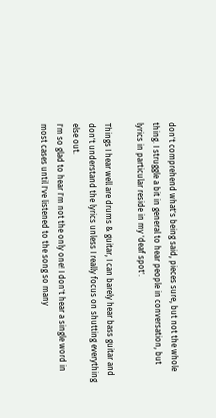don't comprehend what's being said, pieces sure, but not the whole thing. I struggle a bit in general to hear people in conversation, but lyrics in particular reside in my 'deaf spot'.

Things I hear well are drums & guitar, I can barely hear bass guitar and don't understand the lyrics unless I really focus on shutting everything else out.
I'm so glad to hear I'm not the only one! I don't hear a single word in most cases until I've listened to the song so many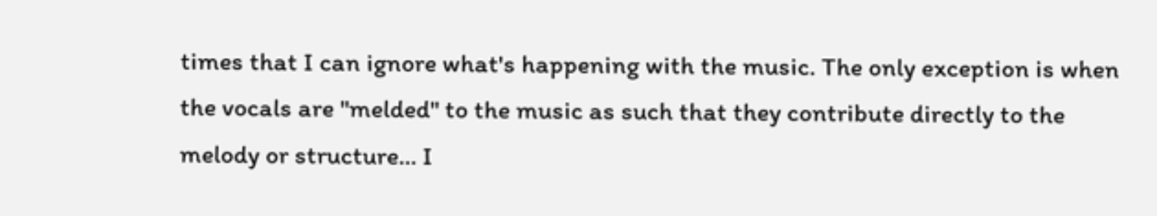times that I can ignore what's happening with the music. The only exception is when the vocals are "melded" to the music as such that they contribute directly to the melody or structure... I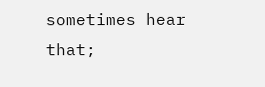sometimes hear that;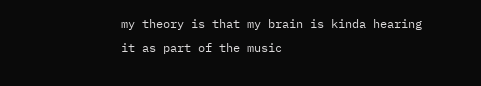my theory is that my brain is kinda hearing it as part of the music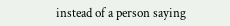instead of a person saying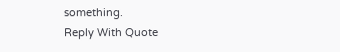something.
Reply With Quote